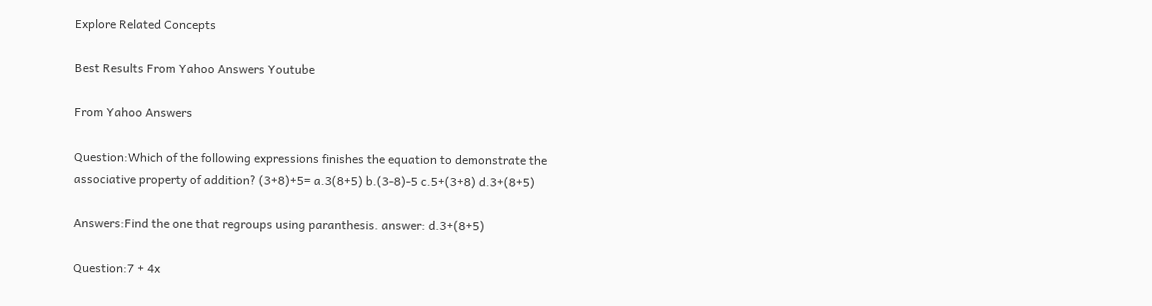Explore Related Concepts

Best Results From Yahoo Answers Youtube

From Yahoo Answers

Question:Which of the following expressions finishes the equation to demonstrate the associative property of addition? (3+8)+5= a.3(8+5) b.(3-8)-5 c.5+(3+8) d.3+(8+5)

Answers:Find the one that regroups using paranthesis. answer: d.3+(8+5)

Question:7 + 4x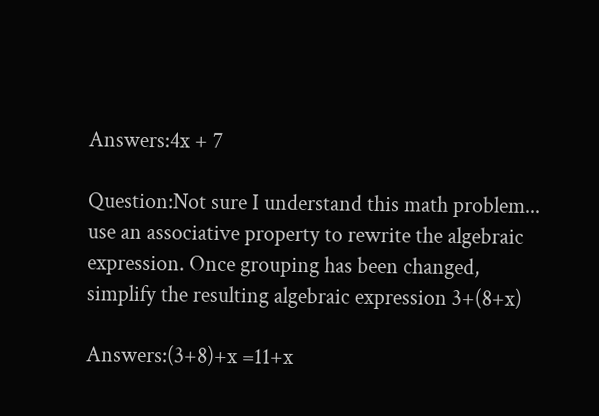Answers:4x + 7

Question:Not sure I understand this math problem... use an associative property to rewrite the algebraic expression. Once grouping has been changed, simplify the resulting algebraic expression 3+(8+x)

Answers:(3+8)+x =11+x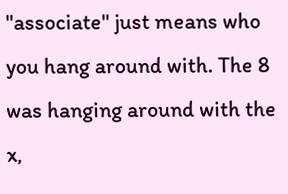"associate" just means who you hang around with. The 8 was hanging around with the x,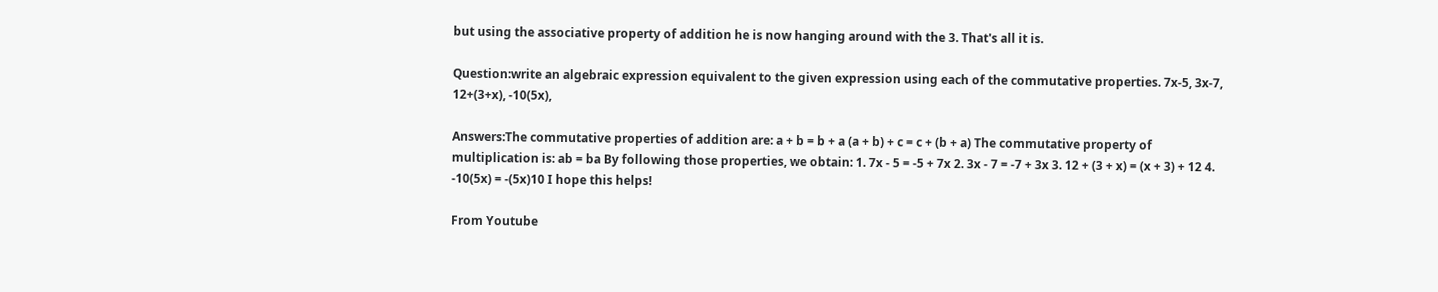but using the associative property of addition he is now hanging around with the 3. That's all it is.

Question:write an algebraic expression equivalent to the given expression using each of the commutative properties. 7x-5, 3x-7, 12+(3+x), -10(5x),

Answers:The commutative properties of addition are: a + b = b + a (a + b) + c = c + (b + a) The commutative property of multiplication is: ab = ba By following those properties, we obtain: 1. 7x - 5 = -5 + 7x 2. 3x - 7 = -7 + 3x 3. 12 + (3 + x) = (x + 3) + 12 4. -10(5x) = -(5x)10 I hope this helps!

From Youtube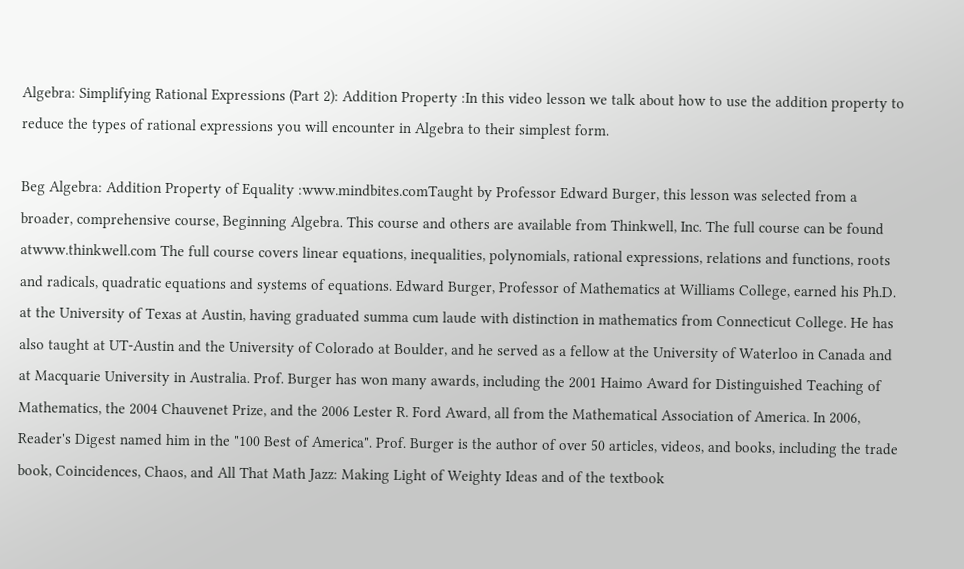Algebra: Simplifying Rational Expressions (Part 2): Addition Property :In this video lesson we talk about how to use the addition property to reduce the types of rational expressions you will encounter in Algebra to their simplest form.

Beg Algebra: Addition Property of Equality :www.mindbites.comTaught by Professor Edward Burger, this lesson was selected from a broader, comprehensive course, Beginning Algebra. This course and others are available from Thinkwell, Inc. The full course can be found atwww.thinkwell.com The full course covers linear equations, inequalities, polynomials, rational expressions, relations and functions, roots and radicals, quadratic equations and systems of equations. Edward Burger, Professor of Mathematics at Williams College, earned his Ph.D. at the University of Texas at Austin, having graduated summa cum laude with distinction in mathematics from Connecticut College. He has also taught at UT-Austin and the University of Colorado at Boulder, and he served as a fellow at the University of Waterloo in Canada and at Macquarie University in Australia. Prof. Burger has won many awards, including the 2001 Haimo Award for Distinguished Teaching of Mathematics, the 2004 Chauvenet Prize, and the 2006 Lester R. Ford Award, all from the Mathematical Association of America. In 2006, Reader's Digest named him in the "100 Best of America". Prof. Burger is the author of over 50 articles, videos, and books, including the trade book, Coincidences, Chaos, and All That Math Jazz: Making Light of Weighty Ideas and of the textbook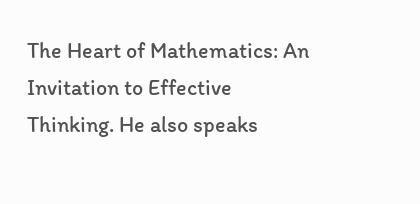The Heart of Mathematics: An Invitation to Effective Thinking. He also speaks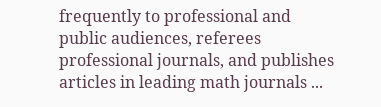frequently to professional and public audiences, referees professional journals, and publishes articles in leading math journals ...